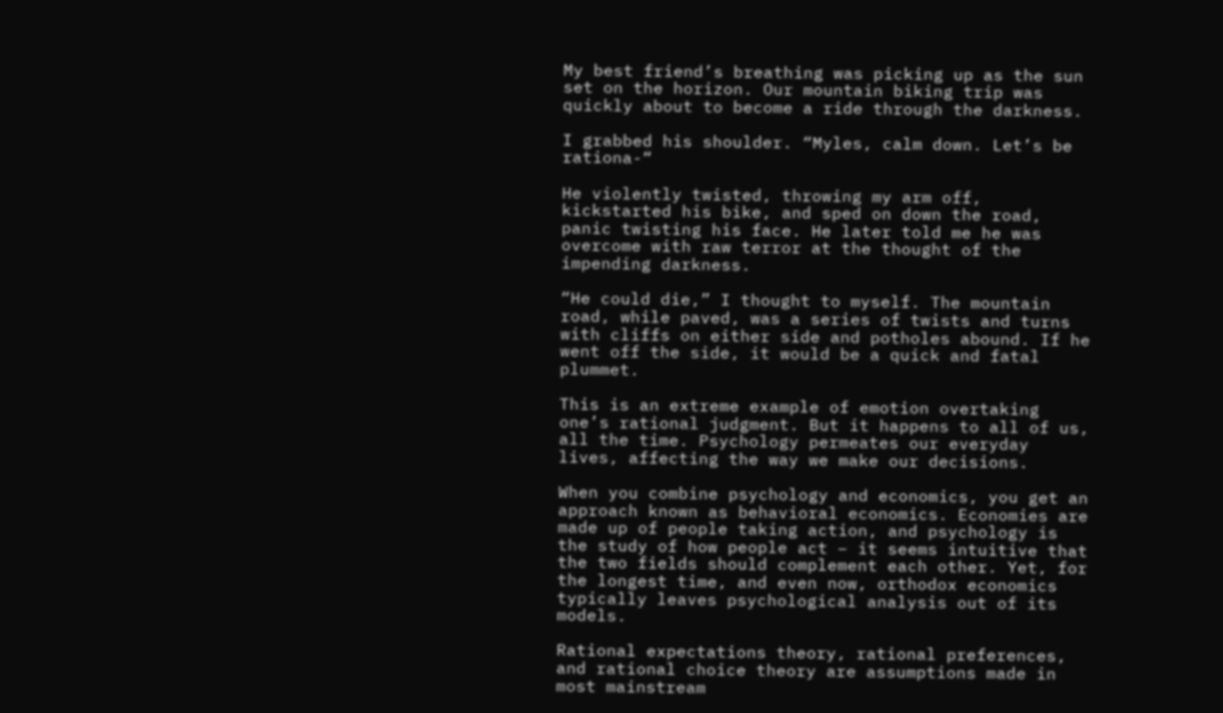My best friend’s breathing was picking up as the sun set on the horizon. Our mountain biking trip was quickly about to become a ride through the darkness.

I grabbed his shoulder. “Myles, calm down. Let’s be rationa-“

He violently twisted, throwing my arm off, kickstarted his bike, and sped on down the road, panic twisting his face. He later told me he was overcome with raw terror at the thought of the impending darkness.

“He could die,” I thought to myself. The mountain road, while paved, was a series of twists and turns with cliffs on either side and potholes abound. If he went off the side, it would be a quick and fatal plummet.

This is an extreme example of emotion overtaking one’s rational judgment. But it happens to all of us, all the time. Psychology permeates our everyday lives, affecting the way we make our decisions.

When you combine psychology and economics, you get an approach known as behavioral economics. Economies are made up of people taking action, and psychology is the study of how people act – it seems intuitive that the two fields should complement each other. Yet, for the longest time, and even now, orthodox economics typically leaves psychological analysis out of its models.

Rational expectations theory, rational preferences, and rational choice theory are assumptions made in most mainstream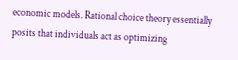economic models. Rational choice theory essentially posits that individuals act as optimizing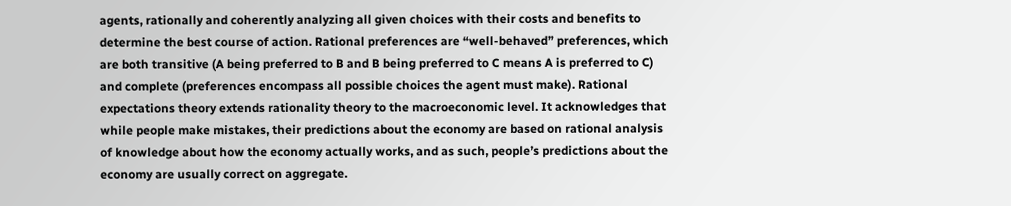agents, rationally and coherently analyzing all given choices with their costs and benefits to determine the best course of action. Rational preferences are “well-behaved” preferences, which are both transitive (A being preferred to B and B being preferred to C means A is preferred to C) and complete (preferences encompass all possible choices the agent must make). Rational expectations theory extends rationality theory to the macroeconomic level. It acknowledges that while people make mistakes, their predictions about the economy are based on rational analysis of knowledge about how the economy actually works, and as such, people’s predictions about the economy are usually correct on aggregate.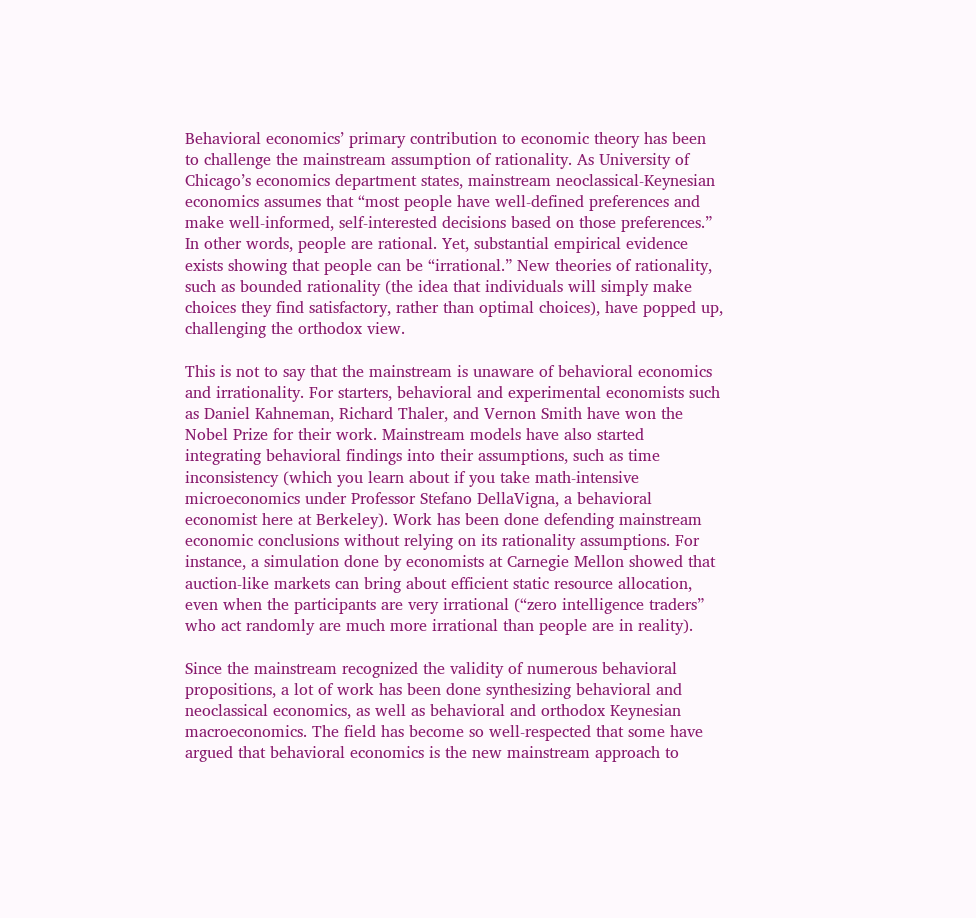Behavioral economics’ primary contribution to economic theory has been to challenge the mainstream assumption of rationality. As University of Chicago’s economics department states, mainstream neoclassical-Keynesian economics assumes that “most people have well-defined preferences and make well-informed, self-interested decisions based on those preferences.” In other words, people are rational. Yet, substantial empirical evidence exists showing that people can be “irrational.” New theories of rationality, such as bounded rationality (the idea that individuals will simply make choices they find satisfactory, rather than optimal choices), have popped up, challenging the orthodox view.

This is not to say that the mainstream is unaware of behavioral economics and irrationality. For starters, behavioral and experimental economists such as Daniel Kahneman, Richard Thaler, and Vernon Smith have won the Nobel Prize for their work. Mainstream models have also started integrating behavioral findings into their assumptions, such as time inconsistency (which you learn about if you take math-intensive microeconomics under Professor Stefano DellaVigna, a behavioral economist here at Berkeley). Work has been done defending mainstream economic conclusions without relying on its rationality assumptions. For instance, a simulation done by economists at Carnegie Mellon showed that auction-like markets can bring about efficient static resource allocation, even when the participants are very irrational (“zero intelligence traders” who act randomly are much more irrational than people are in reality).

Since the mainstream recognized the validity of numerous behavioral propositions, a lot of work has been done synthesizing behavioral and neoclassical economics, as well as behavioral and orthodox Keynesian macroeconomics. The field has become so well-respected that some have argued that behavioral economics is the new mainstream approach to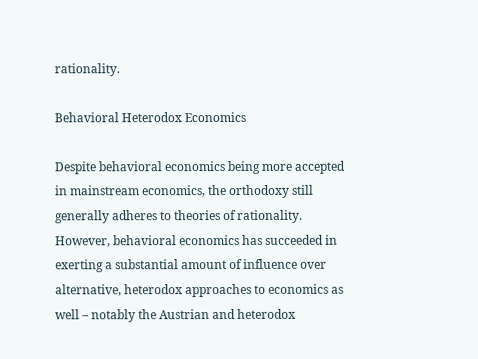rationality.

Behavioral Heterodox Economics

Despite behavioral economics being more accepted in mainstream economics, the orthodoxy still generally adheres to theories of rationality. However, behavioral economics has succeeded in exerting a substantial amount of influence over alternative, heterodox approaches to economics as well – notably the Austrian and heterodox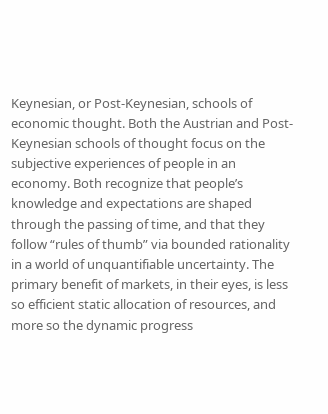Keynesian, or Post-Keynesian, schools of economic thought. Both the Austrian and Post-Keynesian schools of thought focus on the subjective experiences of people in an economy. Both recognize that people’s knowledge and expectations are shaped through the passing of time, and that they follow “rules of thumb” via bounded rationality in a world of unquantifiable uncertainty. The primary benefit of markets, in their eyes, is less so efficient static allocation of resources, and more so the dynamic progress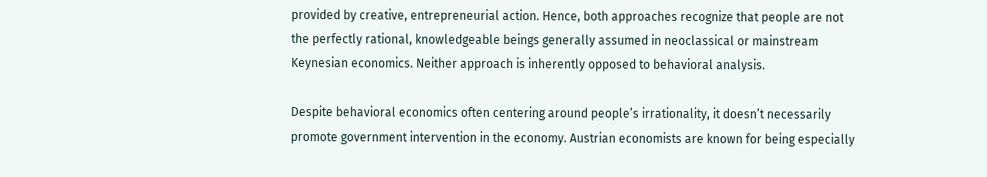provided by creative, entrepreneurial action. Hence, both approaches recognize that people are not the perfectly rational, knowledgeable beings generally assumed in neoclassical or mainstream Keynesian economics. Neither approach is inherently opposed to behavioral analysis.

Despite behavioral economics often centering around people’s irrationality, it doesn’t necessarily promote government intervention in the economy. Austrian economists are known for being especially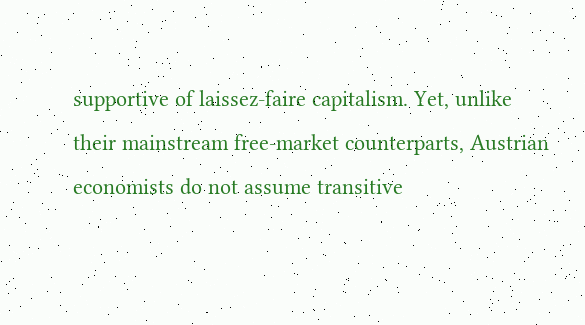supportive of laissez-faire capitalism. Yet, unlike their mainstream free-market counterparts, Austrian economists do not assume transitive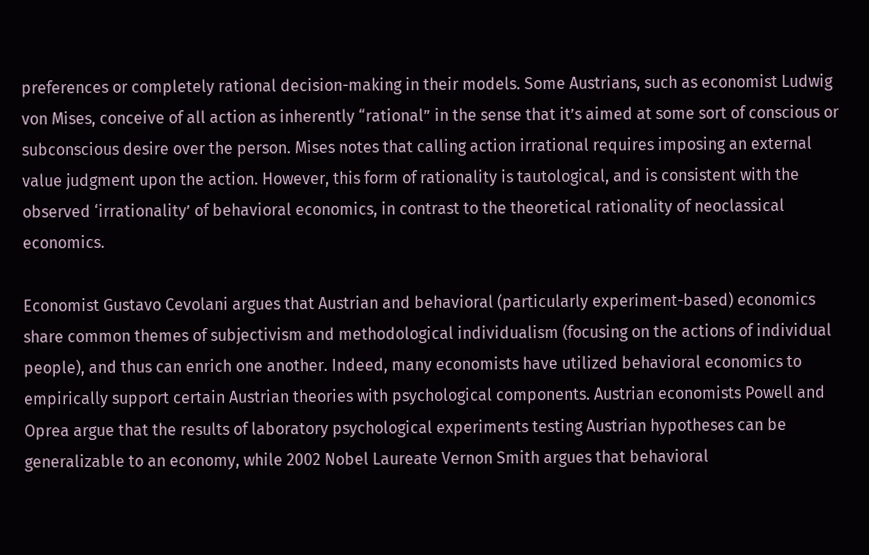preferences or completely rational decision-making in their models. Some Austrians, such as economist Ludwig von Mises, conceive of all action as inherently “rational” in the sense that it’s aimed at some sort of conscious or subconscious desire over the person. Mises notes that calling action irrational requires imposing an external value judgment upon the action. However, this form of rationality is tautological, and is consistent with the observed ‘irrationality’ of behavioral economics, in contrast to the theoretical rationality of neoclassical economics.

Economist Gustavo Cevolani argues that Austrian and behavioral (particularly experiment-based) economics share common themes of subjectivism and methodological individualism (focusing on the actions of individual people), and thus can enrich one another. Indeed, many economists have utilized behavioral economics to empirically support certain Austrian theories with psychological components. Austrian economists Powell and Oprea argue that the results of laboratory psychological experiments testing Austrian hypotheses can be generalizable to an economy, while 2002 Nobel Laureate Vernon Smith argues that behavioral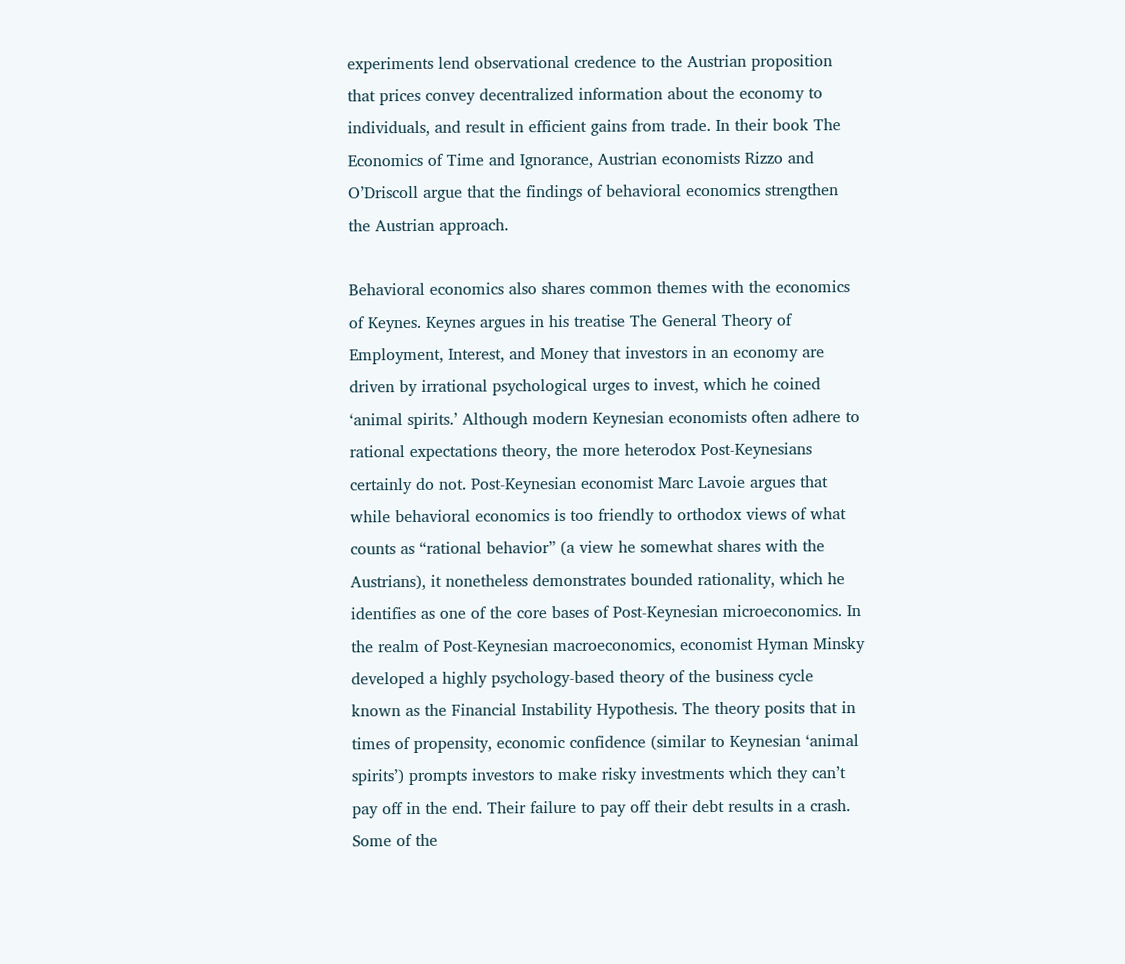experiments lend observational credence to the Austrian proposition that prices convey decentralized information about the economy to individuals, and result in efficient gains from trade. In their book The Economics of Time and Ignorance, Austrian economists Rizzo and O’Driscoll argue that the findings of behavioral economics strengthen the Austrian approach.

Behavioral economics also shares common themes with the economics of Keynes. Keynes argues in his treatise The General Theory of Employment, Interest, and Money that investors in an economy are driven by irrational psychological urges to invest, which he coined ‘animal spirits.’ Although modern Keynesian economists often adhere to rational expectations theory, the more heterodox Post-Keynesians certainly do not. Post-Keynesian economist Marc Lavoie argues that while behavioral economics is too friendly to orthodox views of what counts as “rational behavior” (a view he somewhat shares with the Austrians), it nonetheless demonstrates bounded rationality, which he identifies as one of the core bases of Post-Keynesian microeconomics. In the realm of Post-Keynesian macroeconomics, economist Hyman Minsky developed a highly psychology-based theory of the business cycle known as the Financial Instability Hypothesis. The theory posits that in times of propensity, economic confidence (similar to Keynesian ‘animal spirits’) prompts investors to make risky investments which they can’t pay off in the end. Their failure to pay off their debt results in a crash. Some of the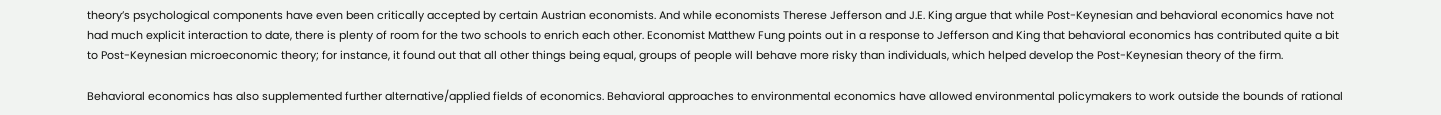theory’s psychological components have even been critically accepted by certain Austrian economists. And while economists Therese Jefferson and J.E. King argue that while Post-Keynesian and behavioral economics have not had much explicit interaction to date, there is plenty of room for the two schools to enrich each other. Economist Matthew Fung points out in a response to Jefferson and King that behavioral economics has contributed quite a bit to Post-Keynesian microeconomic theory; for instance, it found out that all other things being equal, groups of people will behave more risky than individuals, which helped develop the Post-Keynesian theory of the firm.

Behavioral economics has also supplemented further alternative/applied fields of economics. Behavioral approaches to environmental economics have allowed environmental policymakers to work outside the bounds of rational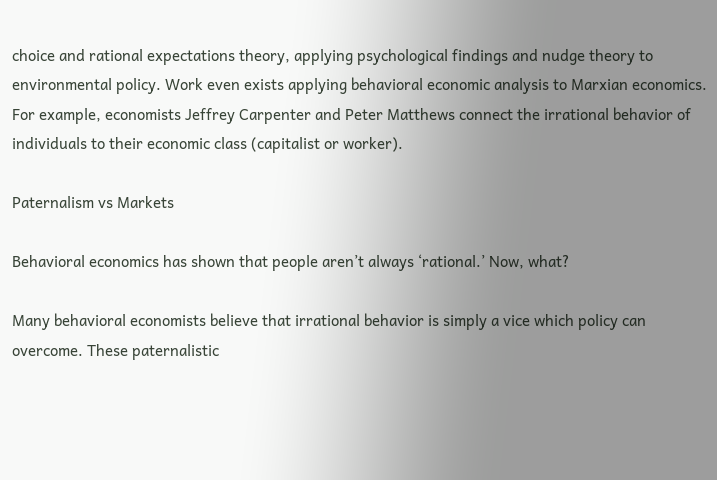choice and rational expectations theory, applying psychological findings and nudge theory to environmental policy. Work even exists applying behavioral economic analysis to Marxian economics. For example, economists Jeffrey Carpenter and Peter Matthews connect the irrational behavior of individuals to their economic class (capitalist or worker).

Paternalism vs Markets

Behavioral economics has shown that people aren’t always ‘rational.’ Now, what?

Many behavioral economists believe that irrational behavior is simply a vice which policy can overcome. These paternalistic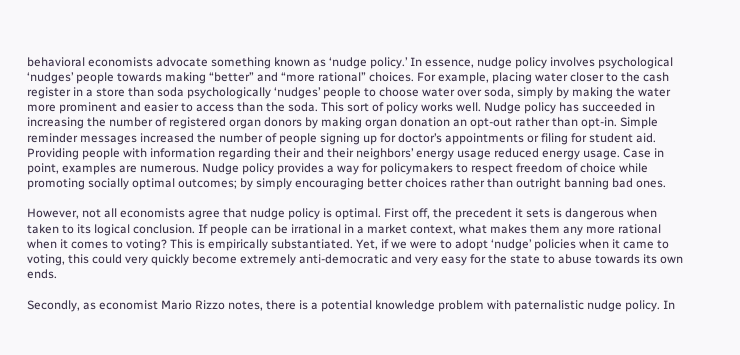behavioral economists advocate something known as ‘nudge policy.’ In essence, nudge policy involves psychological ‘nudges’ people towards making “better” and “more rational” choices. For example, placing water closer to the cash register in a store than soda psychologically ‘nudges’ people to choose water over soda, simply by making the water more prominent and easier to access than the soda. This sort of policy works well. Nudge policy has succeeded in increasing the number of registered organ donors by making organ donation an opt-out rather than opt-in. Simple reminder messages increased the number of people signing up for doctor’s appointments or filing for student aid. Providing people with information regarding their and their neighbors’ energy usage reduced energy usage. Case in point, examples are numerous. Nudge policy provides a way for policymakers to respect freedom of choice while promoting socially optimal outcomes; by simply encouraging better choices rather than outright banning bad ones.

However, not all economists agree that nudge policy is optimal. First off, the precedent it sets is dangerous when taken to its logical conclusion. If people can be irrational in a market context, what makes them any more rational when it comes to voting? This is empirically substantiated. Yet, if we were to adopt ‘nudge’ policies when it came to voting, this could very quickly become extremely anti-democratic and very easy for the state to abuse towards its own ends.

Secondly, as economist Mario Rizzo notes, there is a potential knowledge problem with paternalistic nudge policy. In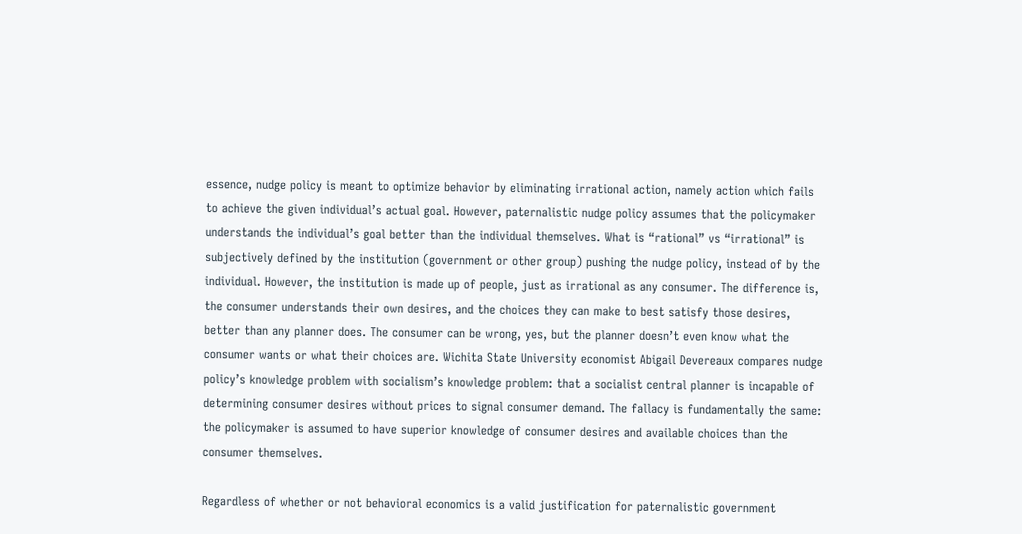essence, nudge policy is meant to optimize behavior by eliminating irrational action, namely action which fails to achieve the given individual’s actual goal. However, paternalistic nudge policy assumes that the policymaker understands the individual’s goal better than the individual themselves. What is “rational” vs “irrational” is subjectively defined by the institution (government or other group) pushing the nudge policy, instead of by the individual. However, the institution is made up of people, just as irrational as any consumer. The difference is, the consumer understands their own desires, and the choices they can make to best satisfy those desires, better than any planner does. The consumer can be wrong, yes, but the planner doesn’t even know what the consumer wants or what their choices are. Wichita State University economist Abigail Devereaux compares nudge policy’s knowledge problem with socialism’s knowledge problem: that a socialist central planner is incapable of determining consumer desires without prices to signal consumer demand. The fallacy is fundamentally the same: the policymaker is assumed to have superior knowledge of consumer desires and available choices than the consumer themselves.

Regardless of whether or not behavioral economics is a valid justification for paternalistic government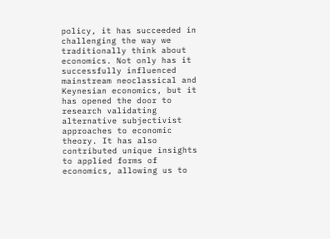policy, it has succeeded in challenging the way we traditionally think about economics. Not only has it successfully influenced mainstream neoclassical and Keynesian economics, but it has opened the door to research validating alternative subjectivist approaches to economic theory. It has also contributed unique insights to applied forms of economics, allowing us to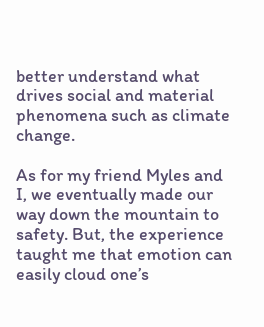better understand what drives social and material phenomena such as climate change.

As for my friend Myles and I, we eventually made our way down the mountain to safety. But, the experience taught me that emotion can easily cloud one’s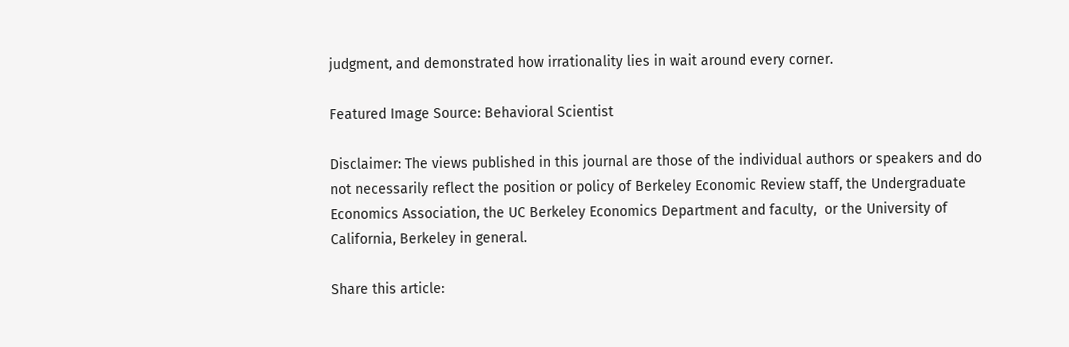judgment, and demonstrated how irrationality lies in wait around every corner.

Featured Image Source: Behavioral Scientist

Disclaimer: The views published in this journal are those of the individual authors or speakers and do not necessarily reflect the position or policy of Berkeley Economic Review staff, the Undergraduate Economics Association, the UC Berkeley Economics Department and faculty,  or the University of California, Berkeley in general.

Share this article: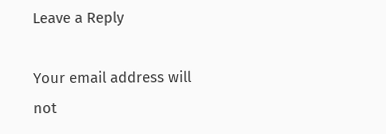Leave a Reply

Your email address will not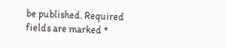be published. Required fields are marked *